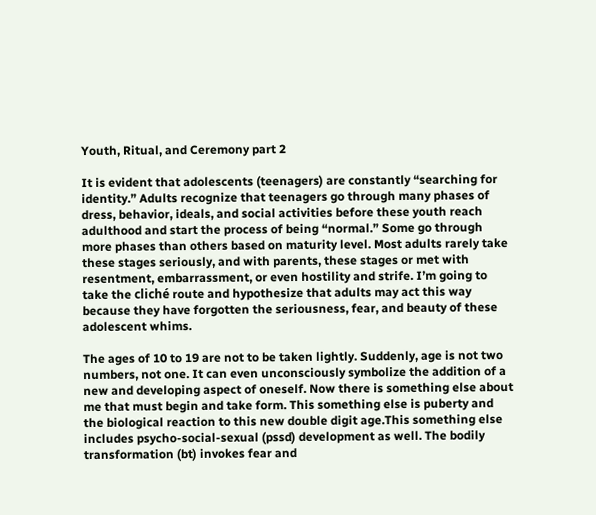Youth, Ritual, and Ceremony part 2

It is evident that adolescents (teenagers) are constantly “searching for identity.” Adults recognize that teenagers go through many phases of dress, behavior, ideals, and social activities before these youth reach adulthood and start the process of being “normal.” Some go through more phases than others based on maturity level. Most adults rarely take these stages seriously, and with parents, these stages or met with resentment, embarrassment, or even hostility and strife. I’m going to take the cliché route and hypothesize that adults may act this way because they have forgotten the seriousness, fear, and beauty of these adolescent whims.

The ages of 10 to 19 are not to be taken lightly. Suddenly, age is not two numbers, not one. It can even unconsciously symbolize the addition of a new and developing aspect of oneself. Now there is something else about me that must begin and take form. This something else is puberty and the biological reaction to this new double digit age.This something else includes psycho-social-sexual (pssd) development as well. The bodily transformation (bt) invokes fear and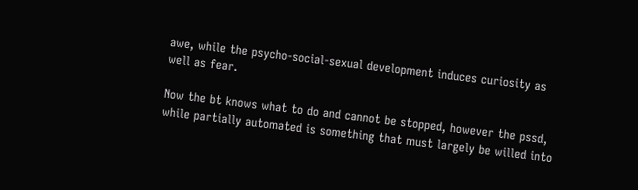awe, while the psycho-social-sexual development induces curiosity as well as fear.

Now the bt knows what to do and cannot be stopped, however the pssd, while partially automated is something that must largely be willed into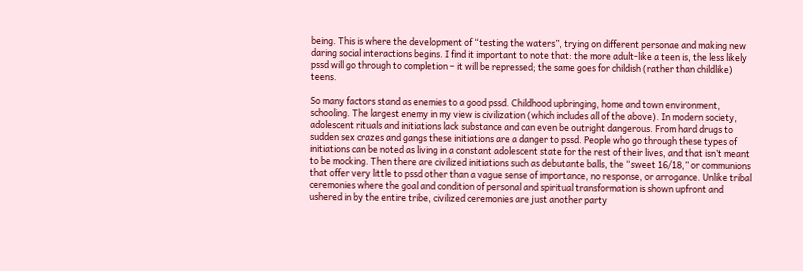being. This is where the development of “testing the waters”, trying on different personae and making new daring social interactions begins. I find it important to note that: the more adult-like a teen is, the less likely pssd will go through to completion – it will be repressed; the same goes for childish (rather than childlike) teens.

So many factors stand as enemies to a good pssd. Childhood upbringing, home and town environment, schooling. The largest enemy in my view is civilization (which includes all of the above). In modern society, adolescent rituals and initiations lack substance and can even be outright dangerous. From hard drugs to sudden sex crazes and gangs these initiations are a danger to pssd. People who go through these types of initiations can be noted as living in a constant adolescent state for the rest of their lives, and that isn’t meant to be mocking. Then there are civilized initiations such as debutante balls, the “sweet 16/18,” or communions that offer very little to pssd other than a vague sense of importance, no response, or arrogance. Unlike tribal ceremonies where the goal and condition of personal and spiritual transformation is shown upfront and ushered in by the entire tribe, civilized ceremonies are just another party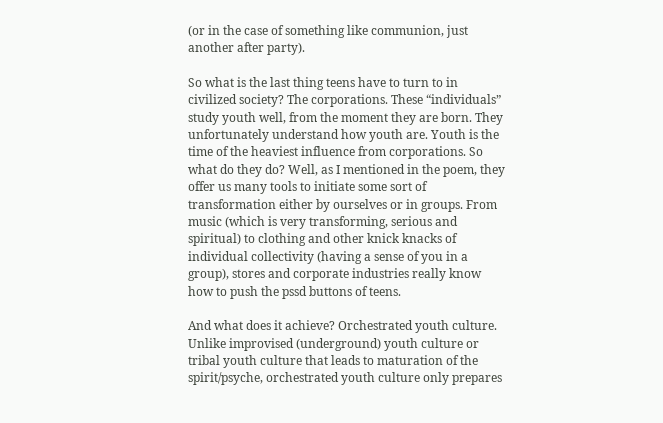(or in the case of something like communion, just another after party).

So what is the last thing teens have to turn to in civilized society? The corporations. These “individuals” study youth well, from the moment they are born. They unfortunately understand how youth are. Youth is the time of the heaviest influence from corporations. So what do they do? Well, as I mentioned in the poem, they offer us many tools to initiate some sort of transformation either by ourselves or in groups. From music (which is very transforming, serious and spiritual) to clothing and other knick knacks of individual collectivity (having a sense of you in a group), stores and corporate industries really know how to push the pssd buttons of teens.

And what does it achieve? Orchestrated youth culture. Unlike improvised (underground) youth culture or tribal youth culture that leads to maturation of the spirit/psyche, orchestrated youth culture only prepares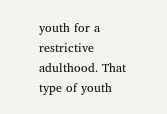youth for a restrictive adulthood. That type of youth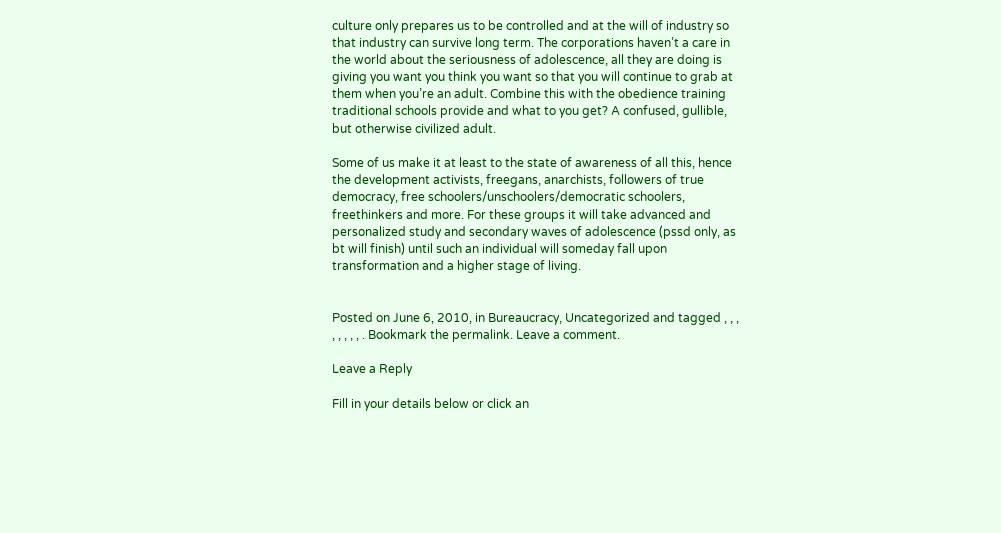culture only prepares us to be controlled and at the will of industry so that industry can survive long term. The corporations haven’t a care in the world about the seriousness of adolescence, all they are doing is giving you want you think you want so that you will continue to grab at them when you’re an adult. Combine this with the obedience training traditional schools provide and what to you get? A confused, gullible, but otherwise civilized adult.

Some of us make it at least to the state of awareness of all this, hence the development activists, freegans, anarchists, followers of true democracy, free schoolers/unschoolers/democratic schoolers, freethinkers and more. For these groups it will take advanced and personalized study and secondary waves of adolescence (pssd only, as bt will finish) until such an individual will someday fall upon transformation and a higher stage of living.


Posted on June 6, 2010, in Bureaucracy, Uncategorized and tagged , , , , , , , , . Bookmark the permalink. Leave a comment.

Leave a Reply

Fill in your details below or click an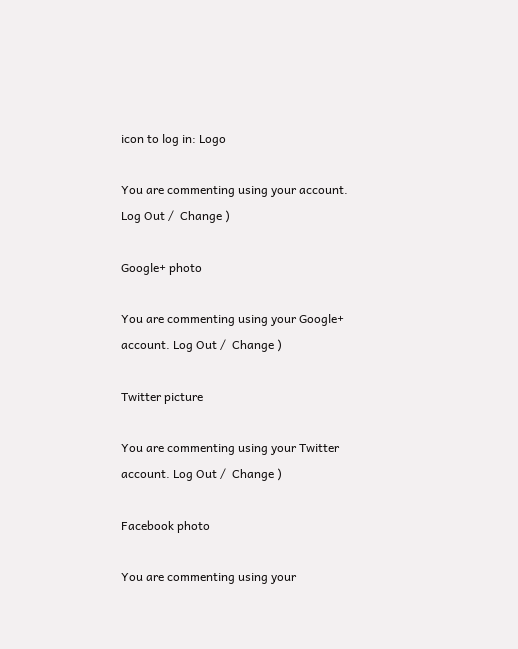icon to log in: Logo

You are commenting using your account. Log Out /  Change )

Google+ photo

You are commenting using your Google+ account. Log Out /  Change )

Twitter picture

You are commenting using your Twitter account. Log Out /  Change )

Facebook photo

You are commenting using your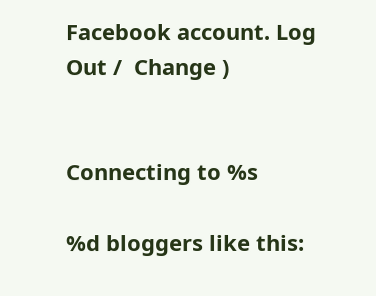Facebook account. Log Out /  Change )


Connecting to %s

%d bloggers like this: